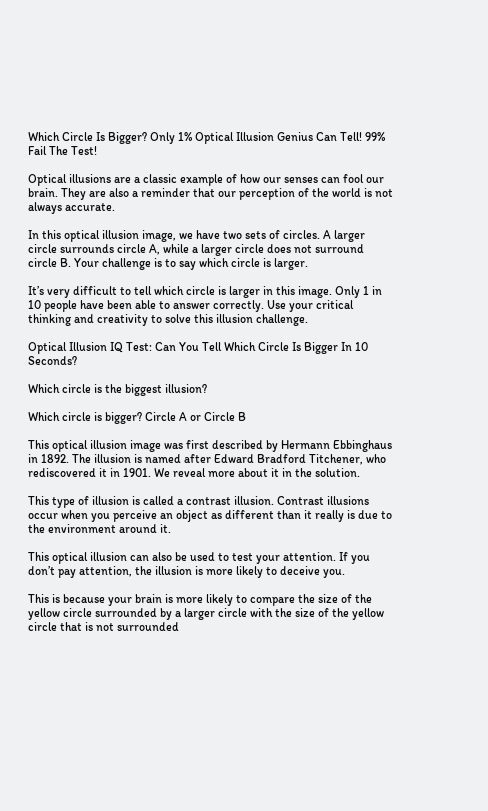Which Circle Is Bigger? Only 1% Optical Illusion Genius Can Tell! 99% Fail The Test!

Optical illusions are a classic example of how our senses can fool our brain. They are also a reminder that our perception of the world is not always accurate.

In this optical illusion image, we have two sets of circles. A larger circle surrounds circle A, while a larger circle does not surround circle B. Your challenge is to say which circle is larger.

It’s very difficult to tell which circle is larger in this image. Only 1 in 10 people have been able to answer correctly. Use your critical thinking and creativity to solve this illusion challenge.

Optical Illusion IQ Test: Can You Tell Which Circle Is Bigger In 10 Seconds?

Which circle is the biggest illusion?

Which circle is bigger? Circle A or Circle B

This optical illusion image was first described by Hermann Ebbinghaus in 1892. The illusion is named after Edward Bradford Titchener, who rediscovered it in 1901. We reveal more about it in the solution.

This type of illusion is called a contrast illusion. Contrast illusions occur when you perceive an object as different than it really is due to the environment around it.

This optical illusion can also be used to test your attention. If you don’t pay attention, the illusion is more likely to deceive you.

This is because your brain is more likely to compare the size of the yellow circle surrounded by a larger circle with the size of the yellow circle that is not surrounded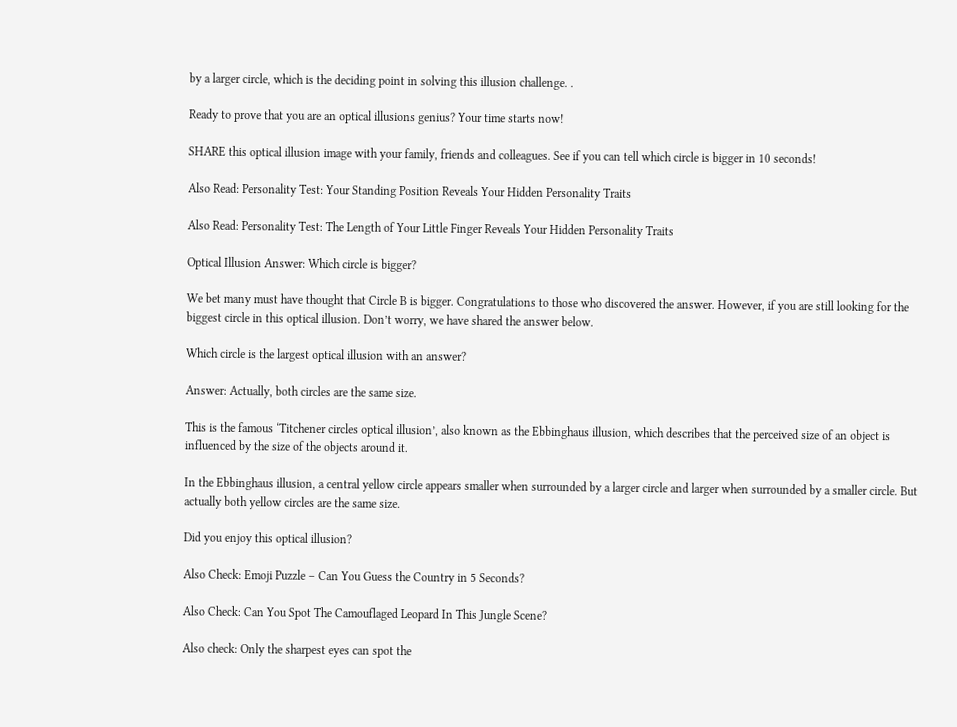by a larger circle, which is the deciding point in solving this illusion challenge. .

Ready to prove that you are an optical illusions genius? Your time starts now!

SHARE this optical illusion image with your family, friends and colleagues. See if you can tell which circle is bigger in 10 seconds!

Also Read: Personality Test: Your Standing Position Reveals Your Hidden Personality Traits

Also Read: Personality Test: The Length of Your Little Finger Reveals Your Hidden Personality Traits

Optical Illusion Answer: Which circle is bigger?

We bet many must have thought that Circle B is bigger. Congratulations to those who discovered the answer. However, if you are still looking for the biggest circle in this optical illusion. Don’t worry, we have shared the answer below.

Which circle is the largest optical illusion with an answer?

Answer: Actually, both circles are the same size.

This is the famous ‘Titchener circles optical illusion’, also known as the Ebbinghaus illusion, which describes that the perceived size of an object is influenced by the size of the objects around it.

In the Ebbinghaus illusion, a central yellow circle appears smaller when surrounded by a larger circle and larger when surrounded by a smaller circle. But actually both yellow circles are the same size.

Did you enjoy this optical illusion?

Also Check: Emoji Puzzle – Can You Guess the Country in 5 Seconds?

Also Check: Can You Spot The Camouflaged Leopard In This Jungle Scene?

Also check: Only the sharpest eyes can spot the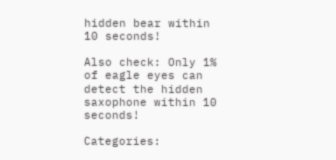hidden bear within 10 seconds!

Also check: Only 1% of eagle eyes can detect the hidden saxophone within 10 seconds!

Categories: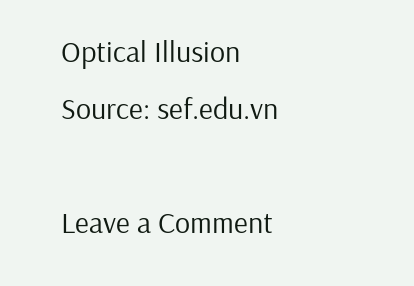Optical Illusion
Source: sef.edu.vn

Leave a Comment